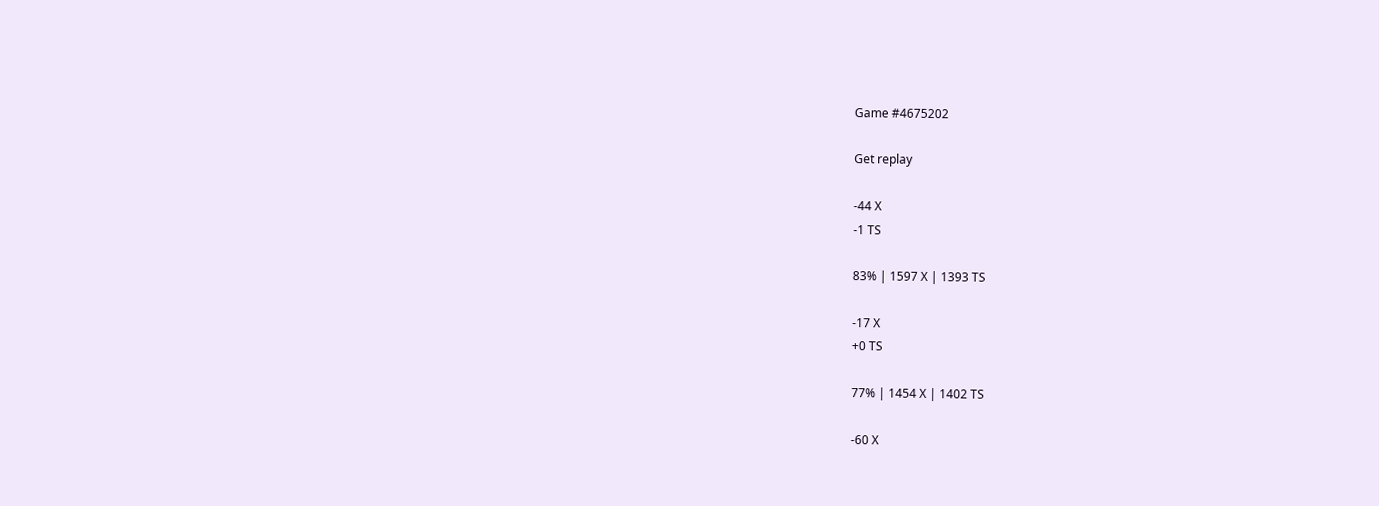Game #4675202

Get replay

-44 X
-1 TS

83% | 1597 X | 1393 TS

-17 X
+0 TS

77% | 1454 X | 1402 TS

-60 X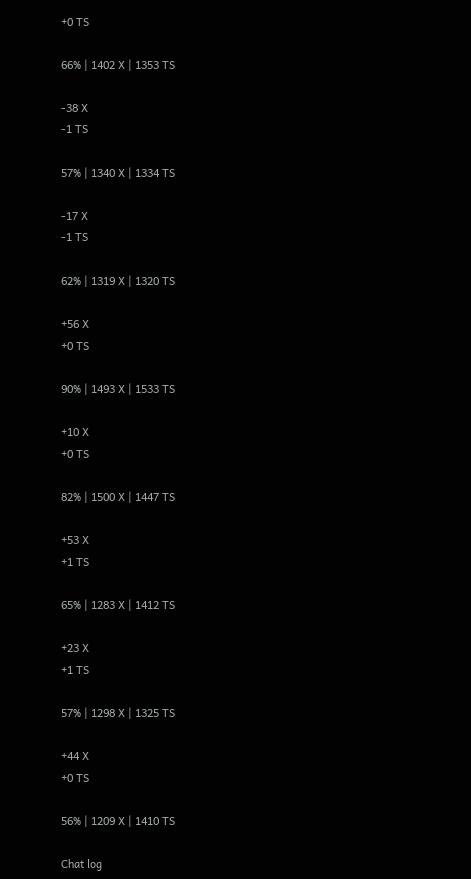+0 TS

66% | 1402 X | 1353 TS

-38 X
-1 TS

57% | 1340 X | 1334 TS

-17 X
-1 TS

62% | 1319 X | 1320 TS

+56 X
+0 TS

90% | 1493 X | 1533 TS

+10 X
+0 TS

82% | 1500 X | 1447 TS

+53 X
+1 TS

65% | 1283 X | 1412 TS

+23 X
+1 TS

57% | 1298 X | 1325 TS

+44 X
+0 TS

56% | 1209 X | 1410 TS

Chat log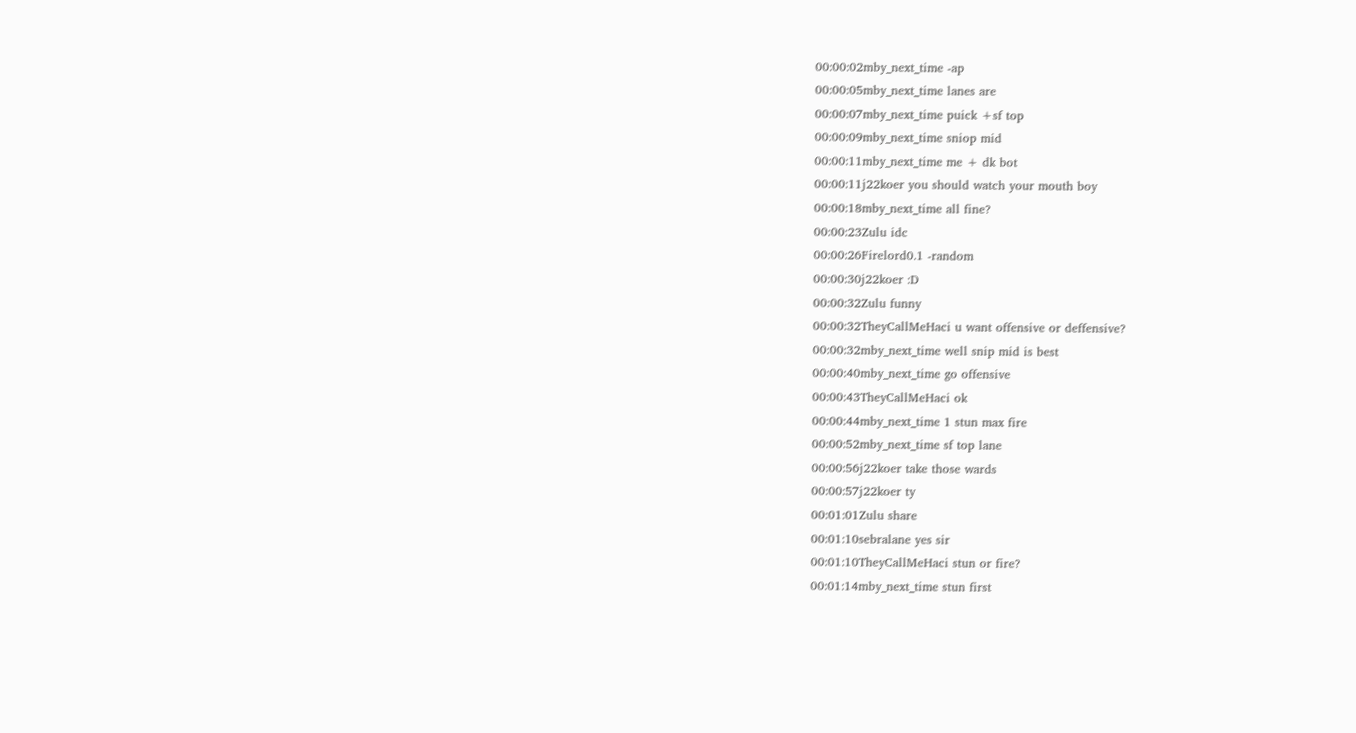00:00:02mby_next_time -ap
00:00:05mby_next_time lanes are
00:00:07mby_next_time puick +sf top
00:00:09mby_next_time sniop mid
00:00:11mby_next_time me + dk bot
00:00:11j22koer you should watch your mouth boy
00:00:18mby_next_time all fine?
00:00:23Zulu idc
00:00:26Firelord0.1 -random
00:00:30j22koer :D
00:00:32Zulu funny
00:00:32TheyCallMeHaci u want offensive or deffensive?
00:00:32mby_next_time well snip mid is best
00:00:40mby_next_time go offensive
00:00:43TheyCallMeHaci ok
00:00:44mby_next_time 1 stun max fire
00:00:52mby_next_time sf top lane
00:00:56j22koer take those wards
00:00:57j22koer ty
00:01:01Zulu share
00:01:10sebralane yes sir
00:01:10TheyCallMeHaci stun or fire?
00:01:14mby_next_time stun first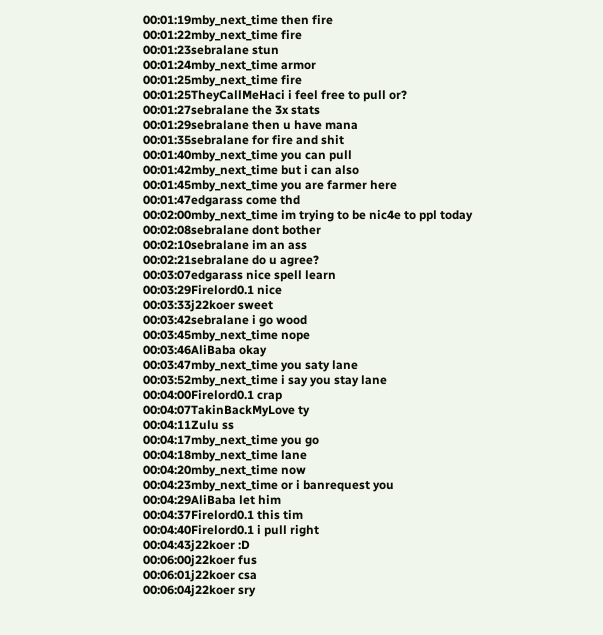00:01:19mby_next_time then fire
00:01:22mby_next_time fire
00:01:23sebralane stun
00:01:24mby_next_time armor
00:01:25mby_next_time fire
00:01:25TheyCallMeHaci i feel free to pull or?
00:01:27sebralane the 3x stats
00:01:29sebralane then u have mana
00:01:35sebralane for fire and shit
00:01:40mby_next_time you can pull
00:01:42mby_next_time but i can also
00:01:45mby_next_time you are farmer here
00:01:47edgarass come thd
00:02:00mby_next_time im trying to be nic4e to ppl today
00:02:08sebralane dont bother
00:02:10sebralane im an ass
00:02:21sebralane do u agree?
00:03:07edgarass nice spell learn
00:03:29Firelord0.1 nice
00:03:33j22koer sweet
00:03:42sebralane i go wood
00:03:45mby_next_time nope
00:03:46AliBaba okay
00:03:47mby_next_time you saty lane
00:03:52mby_next_time i say you stay lane
00:04:00Firelord0.1 crap
00:04:07TakinBackMyLove ty
00:04:11Zulu ss
00:04:17mby_next_time you go
00:04:18mby_next_time lane
00:04:20mby_next_time now
00:04:23mby_next_time or i banrequest you
00:04:29AliBaba let him
00:04:37Firelord0.1 this tim
00:04:40Firelord0.1 i pull right
00:04:43j22koer :D
00:06:00j22koer fus
00:06:01j22koer csa
00:06:04j22koer sry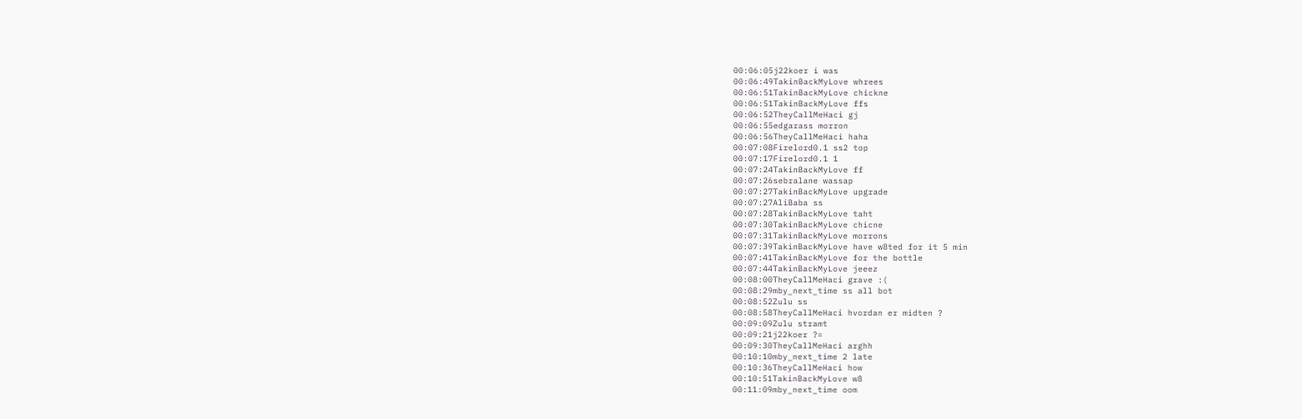00:06:05j22koer i was
00:06:49TakinBackMyLove whrees
00:06:51TakinBackMyLove chickne
00:06:51TakinBackMyLove ffs
00:06:52TheyCallMeHaci gj
00:06:55edgarass morron
00:06:56TheyCallMeHaci haha
00:07:08Firelord0.1 ss2 top
00:07:17Firelord0.1 1
00:07:24TakinBackMyLove ff
00:07:26sebralane wassap
00:07:27TakinBackMyLove upgrade
00:07:27AliBaba ss
00:07:28TakinBackMyLove taht
00:07:30TakinBackMyLove chicne
00:07:31TakinBackMyLove morrons
00:07:39TakinBackMyLove have w8ted for it 5 min
00:07:41TakinBackMyLove for the bottle
00:07:44TakinBackMyLove jeeez
00:08:00TheyCallMeHaci grave :(
00:08:29mby_next_time ss all bot
00:08:52Zulu ss
00:08:58TheyCallMeHaci hvordan er midten ?
00:09:09Zulu stramt
00:09:21j22koer ?=
00:09:30TheyCallMeHaci arghh
00:10:10mby_next_time 2 late
00:10:36TheyCallMeHaci how
00:10:51TakinBackMyLove w8
00:11:09mby_next_time oom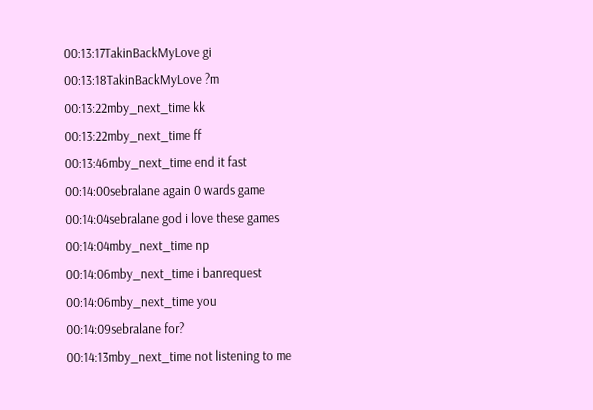00:13:17TakinBackMyLove gi
00:13:18TakinBackMyLove ?m
00:13:22mby_next_time kk
00:13:22mby_next_time ff
00:13:46mby_next_time end it fast
00:14:00sebralane again 0 wards game
00:14:04sebralane god i love these games
00:14:04mby_next_time np
00:14:06mby_next_time i banrequest
00:14:06mby_next_time you
00:14:09sebralane for?
00:14:13mby_next_time not listening to me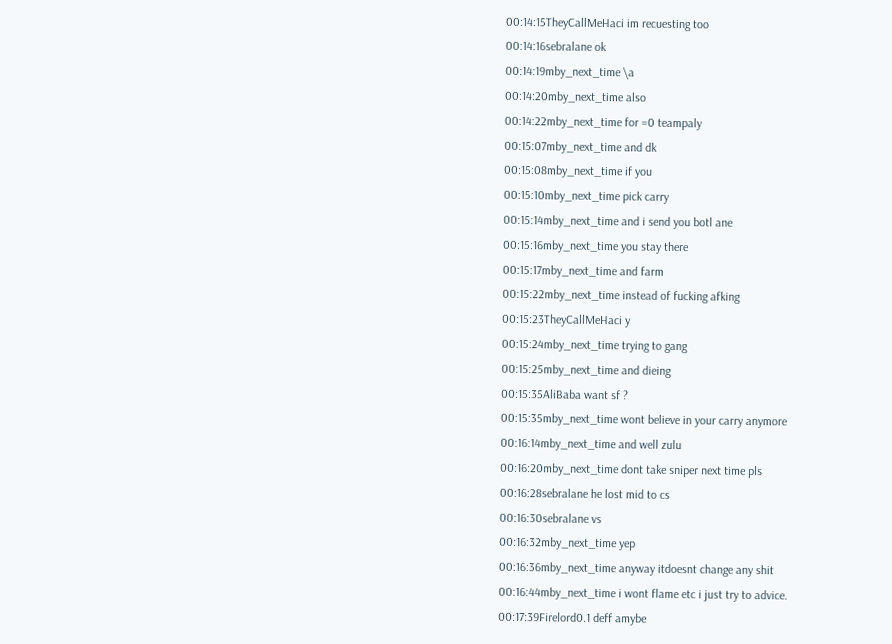00:14:15TheyCallMeHaci im recuesting too
00:14:16sebralane ok
00:14:19mby_next_time \a
00:14:20mby_next_time also
00:14:22mby_next_time for =0 teampaly
00:15:07mby_next_time and dk
00:15:08mby_next_time if you
00:15:10mby_next_time pick carry
00:15:14mby_next_time and i send you botl ane
00:15:16mby_next_time you stay there
00:15:17mby_next_time and farm
00:15:22mby_next_time instead of fucking afking
00:15:23TheyCallMeHaci y
00:15:24mby_next_time trying to gang
00:15:25mby_next_time and dieing
00:15:35AliBaba want sf ?
00:15:35mby_next_time wont believe in your carry anymore
00:16:14mby_next_time and well zulu
00:16:20mby_next_time dont take sniper next time pls
00:16:28sebralane he lost mid to cs
00:16:30sebralane vs
00:16:32mby_next_time yep
00:16:36mby_next_time anyway itdoesnt change any shit
00:16:44mby_next_time i wont flame etc i just try to advice.
00:17:39Firelord0.1 deff amybe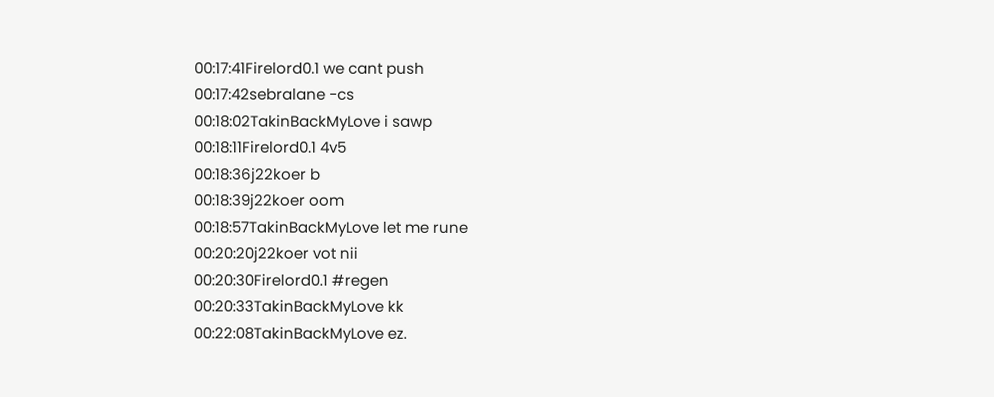00:17:41Firelord0.1 we cant push
00:17:42sebralane -cs
00:18:02TakinBackMyLove i sawp
00:18:11Firelord0.1 4v5
00:18:36j22koer b
00:18:39j22koer oom
00:18:57TakinBackMyLove let me rune
00:20:20j22koer vot nii
00:20:30Firelord0.1 #regen
00:20:33TakinBackMyLove kk
00:22:08TakinBackMyLove ez.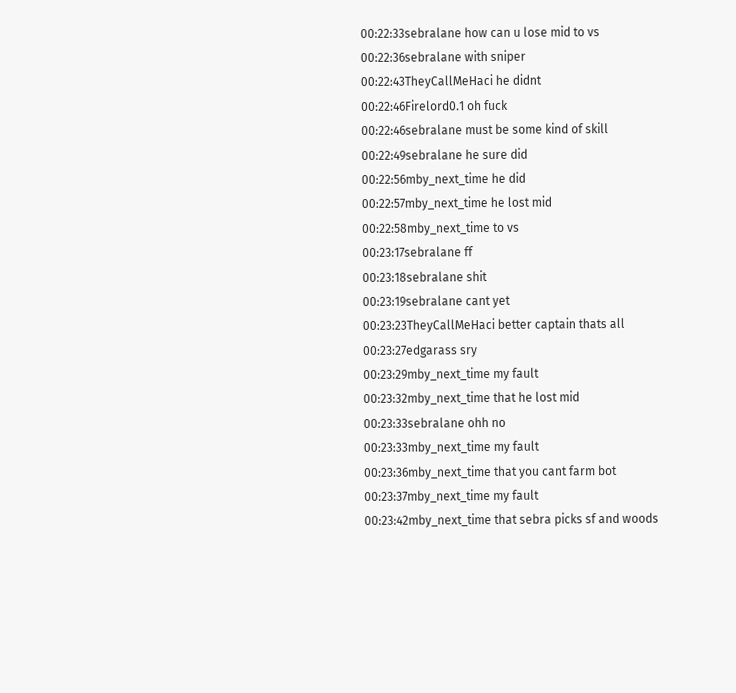00:22:33sebralane how can u lose mid to vs
00:22:36sebralane with sniper
00:22:43TheyCallMeHaci he didnt
00:22:46Firelord0.1 oh fuck
00:22:46sebralane must be some kind of skill
00:22:49sebralane he sure did
00:22:56mby_next_time he did
00:22:57mby_next_time he lost mid
00:22:58mby_next_time to vs
00:23:17sebralane ff
00:23:18sebralane shit
00:23:19sebralane cant yet
00:23:23TheyCallMeHaci better captain thats all
00:23:27edgarass sry
00:23:29mby_next_time my fault
00:23:32mby_next_time that he lost mid
00:23:33sebralane ohh no
00:23:33mby_next_time my fault
00:23:36mby_next_time that you cant farm bot
00:23:37mby_next_time my fault
00:23:42mby_next_time that sebra picks sf and woods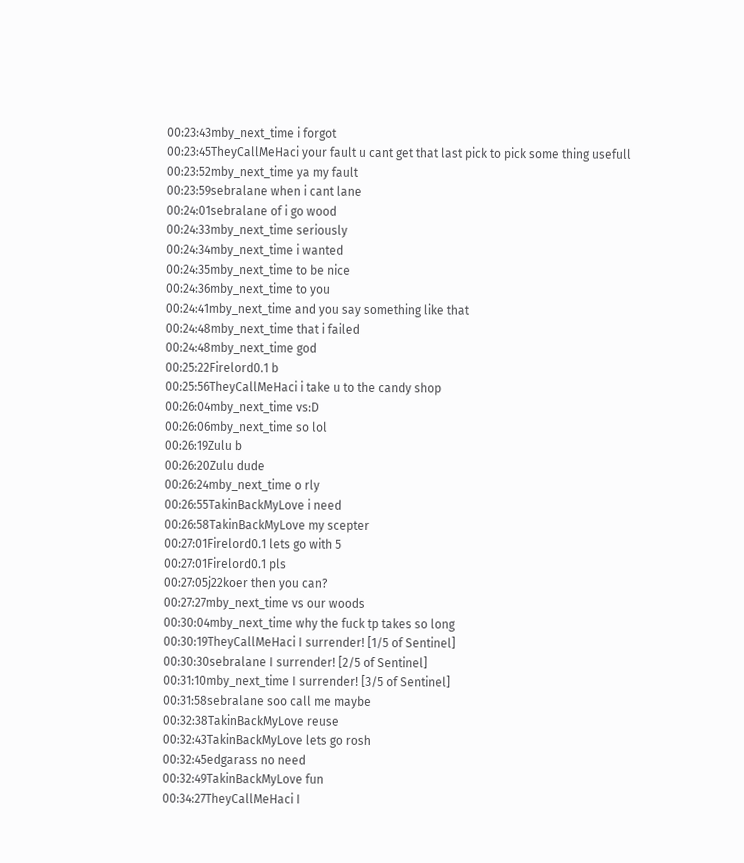00:23:43mby_next_time i forgot
00:23:45TheyCallMeHaci your fault u cant get that last pick to pick some thing usefull
00:23:52mby_next_time ya my fault
00:23:59sebralane when i cant lane
00:24:01sebralane of i go wood
00:24:33mby_next_time seriously
00:24:34mby_next_time i wanted
00:24:35mby_next_time to be nice
00:24:36mby_next_time to you
00:24:41mby_next_time and you say something like that
00:24:48mby_next_time that i failed
00:24:48mby_next_time god
00:25:22Firelord0.1 b
00:25:56TheyCallMeHaci i take u to the candy shop
00:26:04mby_next_time vs:D
00:26:06mby_next_time so lol
00:26:19Zulu b
00:26:20Zulu dude
00:26:24mby_next_time o rly
00:26:55TakinBackMyLove i need
00:26:58TakinBackMyLove my scepter
00:27:01Firelord0.1 lets go with 5
00:27:01Firelord0.1 pls
00:27:05j22koer then you can?
00:27:27mby_next_time vs our woods
00:30:04mby_next_time why the fuck tp takes so long
00:30:19TheyCallMeHaci I surrender! [1/5 of Sentinel]
00:30:30sebralane I surrender! [2/5 of Sentinel]
00:31:10mby_next_time I surrender! [3/5 of Sentinel]
00:31:58sebralane soo call me maybe
00:32:38TakinBackMyLove reuse
00:32:43TakinBackMyLove lets go rosh
00:32:45edgarass no need
00:32:49TakinBackMyLove fun
00:34:27TheyCallMeHaci I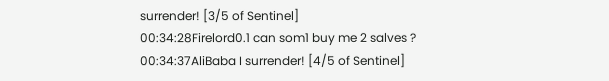surrender! [3/5 of Sentinel]
00:34:28Firelord0.1 can som1 buy me 2 salves ?
00:34:37AliBaba I surrender! [4/5 of Sentinel]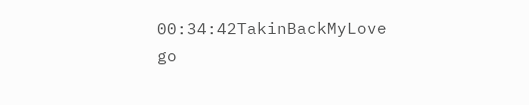00:34:42TakinBackMyLove go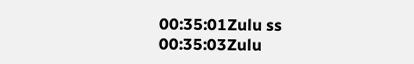00:35:01Zulu ss
00:35:03Zulu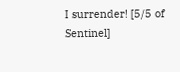I surrender! [5/5 of Sentinel]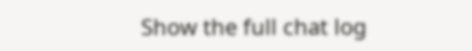Show the full chat log